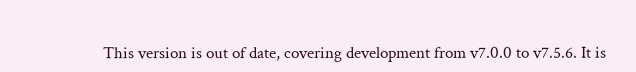This version is out of date, covering development from v7.0.0 to v7.5.6. It is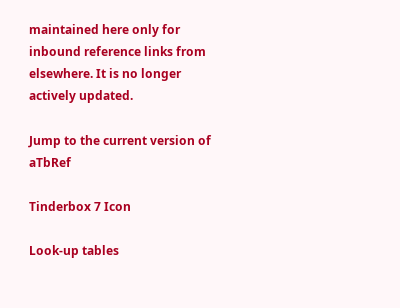maintained here only for inbound reference links from elsewhere. It is no longer actively updated.

Jump to the current version of aTbRef

Tinderbox 7 Icon

Look-up tables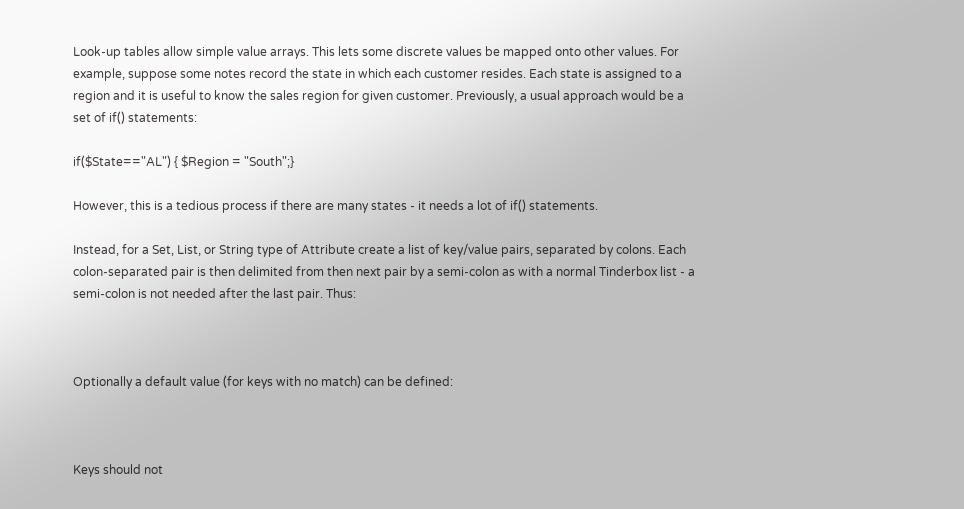Look-up tables allow simple value arrays. This lets some discrete values be mapped onto other values. For example, suppose some notes record the state in which each customer resides. Each state is assigned to a region and it is useful to know the sales region for given customer. Previously, a usual approach would be a set of if() statements:

if($State=="AL") { $Region = "South";}

However, this is a tedious process if there are many states - it needs a lot of if() statements.

Instead, for a Set, List, or String type of Attribute create a list of key/value pairs, separated by colons. Each colon-separated pair is then delimited from then next pair by a semi-colon as with a normal Tinderbox list - a semi-colon is not needed after the last pair. Thus:



Optionally a default value (for keys with no match) can be defined:



Keys should not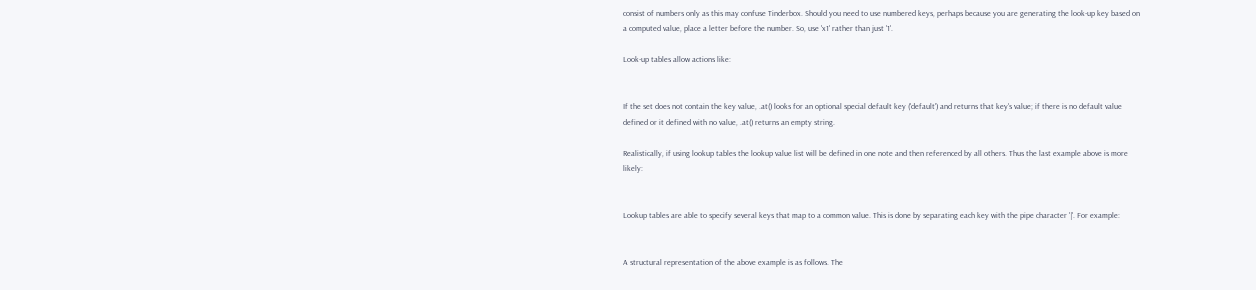consist of numbers only as this may confuse Tinderbox. Should you need to use numbered keys, perhaps because you are generating the look-up key based on a computed value, place a letter before the number. So, use 'x1' rather than just '1'.

Look-up tables allow actions like:


If the set does not contain the key value, .at() looks for an optional special default key ('default') and returns that key's value; if there is no default value defined or it defined with no value, .at() returns an empty string.

Realistically, if using lookup tables the lookup value list will be defined in one note and then referenced by all others. Thus the last example above is more likely:


Lookup tables are able to specify several keys that map to a common value. This is done by separating each key with the pipe character '|'. For example:


A structural representation of the above example is as follows. The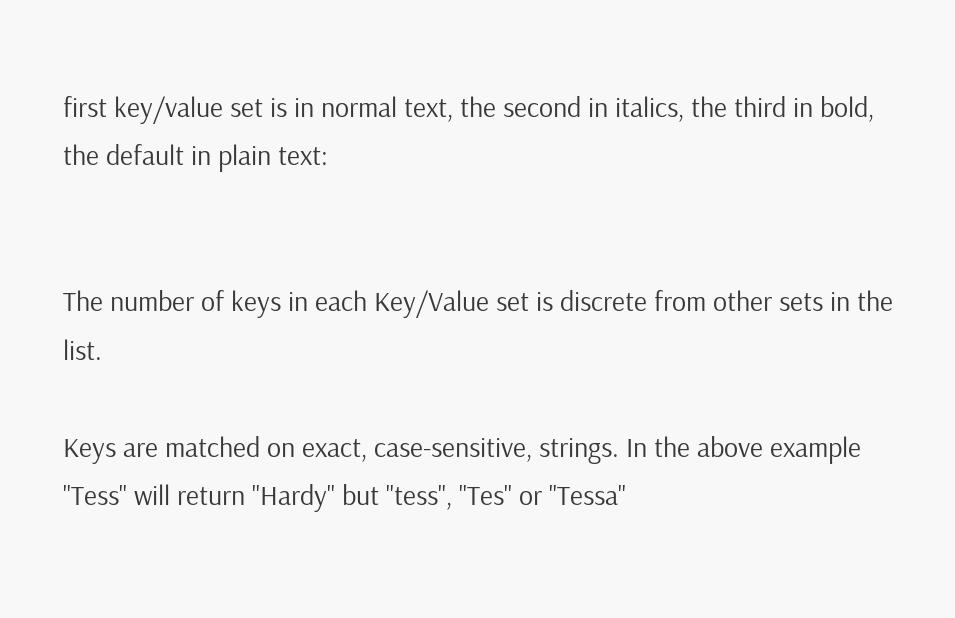first key/value set is in normal text, the second in italics, the third in bold, the default in plain text:


The number of keys in each Key/Value set is discrete from other sets in the list.

Keys are matched on exact, case-sensitive, strings. In the above example "Tess" will return "Hardy" but "tess", "Tes" or "Tessa"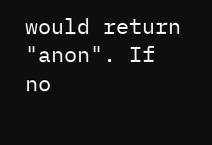would return "anon". If no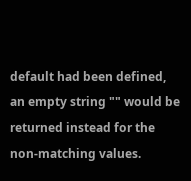default had been defined, an empty string "" would be returned instead for the non-matching values.